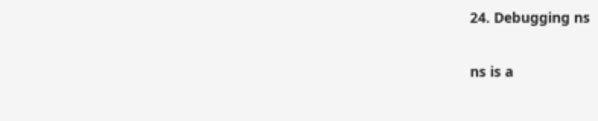24. Debugging ns

ns is a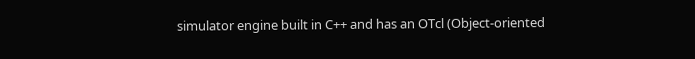simulator engine built in C++ and has an OTcl (Object-oriented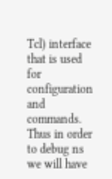Tcl) interface that is used for configuration and commands. Thus in order to debug ns we will have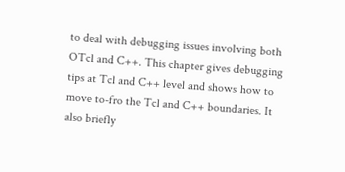to deal with debugging issues involving both OTcl and C++. This chapter gives debugging tips at Tcl and C++ level and shows how to move to-fro the Tcl and C++ boundaries. It also briefly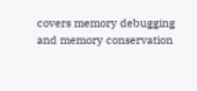covers memory debugging and memory conservation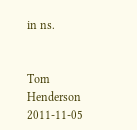in ns.


Tom Henderson 2011-11-05